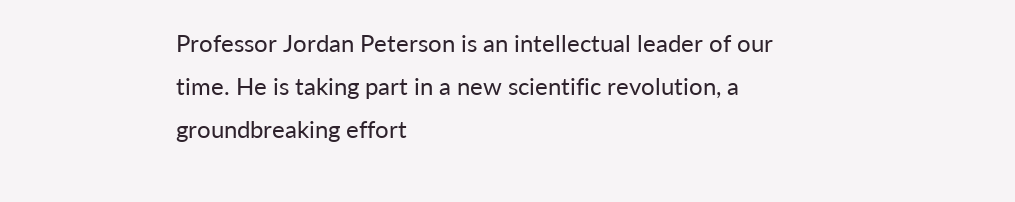Professor Jordan Peterson is an intellectual leader of our time. He is taking part in a new scientific revolution, a groundbreaking effort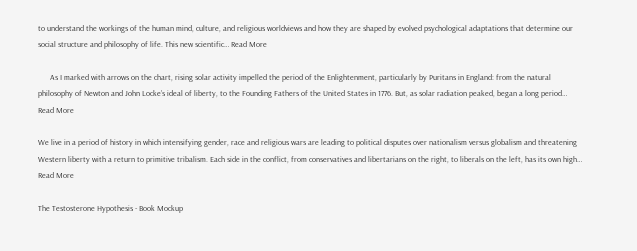to understand the workings of the human mind, culture, and religious worldviews and how they are shaped by evolved psychological adaptations that determine our social structure and philosophy of life. This new scientific… Read More

      As I marked with arrows on the chart, rising solar activity impelled the period of the Enlightenment, particularly by Puritans in England: from the natural philosophy of Newton and John Locke’s ideal of liberty, to the Founding Fathers of the United States in 1776. But, as solar radiation peaked, began a long period… Read More

We live in a period of history in which intensifying gender, race and religious wars are leading to political disputes over nationalism versus globalism and threatening Western liberty with a return to primitive tribalism. Each side in the conflict, from conservatives and libertarians on the right, to liberals on the left, has its own high… Read More

The Testosterone Hypothesis - Book Mockup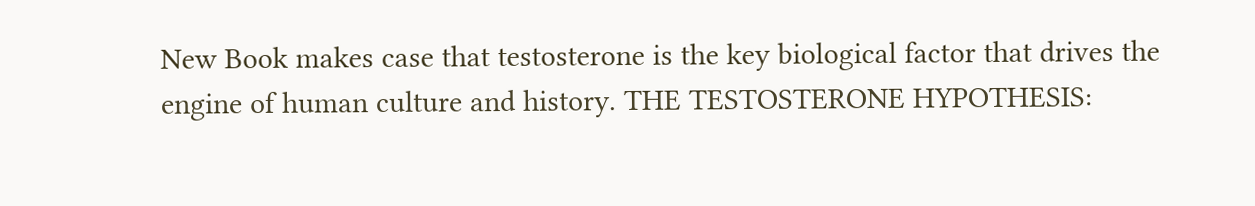New Book makes case that testosterone is the key biological factor that drives the engine of human culture and history. THE TESTOSTERONE HYPOTHESIS: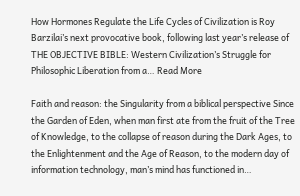How Hormones Regulate the Life Cycles of Civilization is Roy Barzilai’s next provocative book, following last year’s release of THE OBJECTIVE BIBLE: Western Civilization’s Struggle for Philosophic Liberation from a… Read More

Faith and reason: the Singularity from a biblical perspective Since the Garden of Eden, when man first ate from the fruit of the Tree of Knowledge, to the collapse of reason during the Dark Ages, to the Enlightenment and the Age of Reason, to the modern day of information technology, man’s mind has functioned in…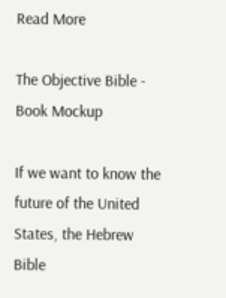Read More

The Objective Bible - Book Mockup

If we want to know the future of the United States, the Hebrew Bible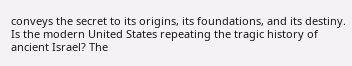conveys the secret to its origins, its foundations, and its destiny. Is the modern United States repeating the tragic history of ancient Israel? The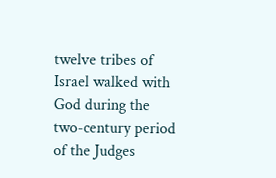twelve tribes of Israel walked with God during the two-century period of the Judges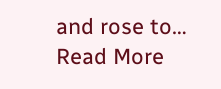and rose to… Read More